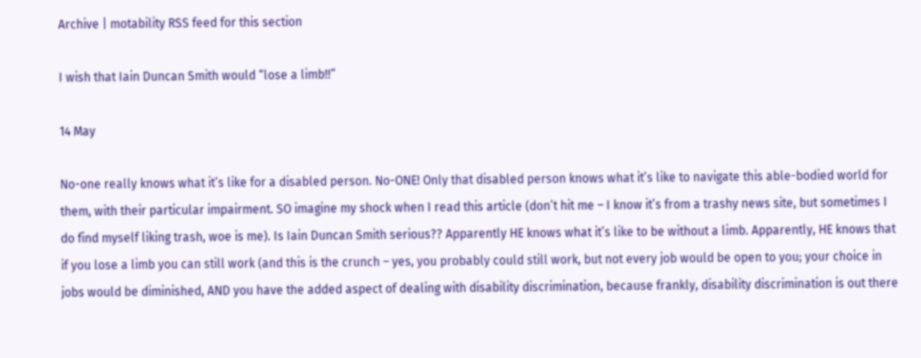Archive | motability RSS feed for this section

I wish that Iain Duncan Smith would “lose a limb!!”

14 May

No-one really knows what it’s like for a disabled person. No-ONE! Only that disabled person knows what it’s like to navigate this able-bodied world for them, with their particular impairment. SO imagine my shock when I read this article (don’t hit me – I know it’s from a trashy news site, but sometimes I do find myself liking trash, woe is me). Is Iain Duncan Smith serious?? Apparently HE knows what it’s like to be without a limb. Apparently, HE knows that if you lose a limb you can still work (and this is the crunch – yes, you probably could still work, but not every job would be open to you; your choice in jobs would be diminished, AND you have the added aspect of dealing with disability discrimination, because frankly, disability discrimination is out there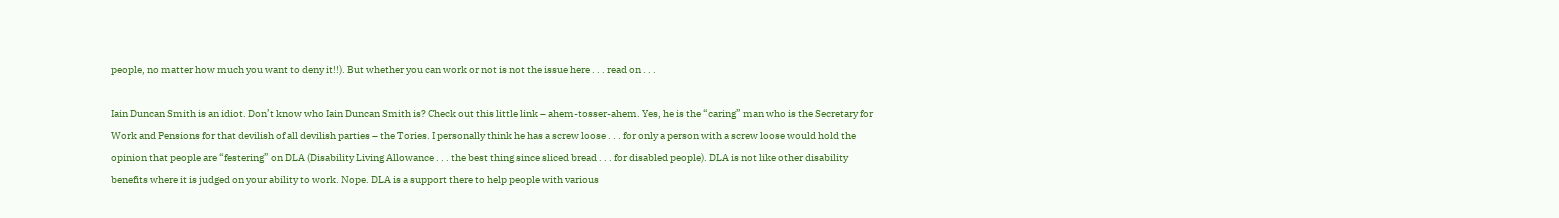people, no matter how much you want to deny it!!). But whether you can work or not is not the issue here . . . read on . . .

Iain Duncan Smith is an idiot. Don’t know who Iain Duncan Smith is? Check out this little link – ahem-tosser-ahem. Yes, he is the “caring” man who is the Secretary for Work and Pensions for that devilish of all devilish parties – the Tories. I personally think he has a screw loose . . . for only a person with a screw loose would hold the opinion that people are “festering” on DLA (Disability Living Allowance . . . the best thing since sliced bread . . . for disabled people). DLA is not like other disability benefits where it is judged on your ability to work. Nope. DLA is a support there to help people with various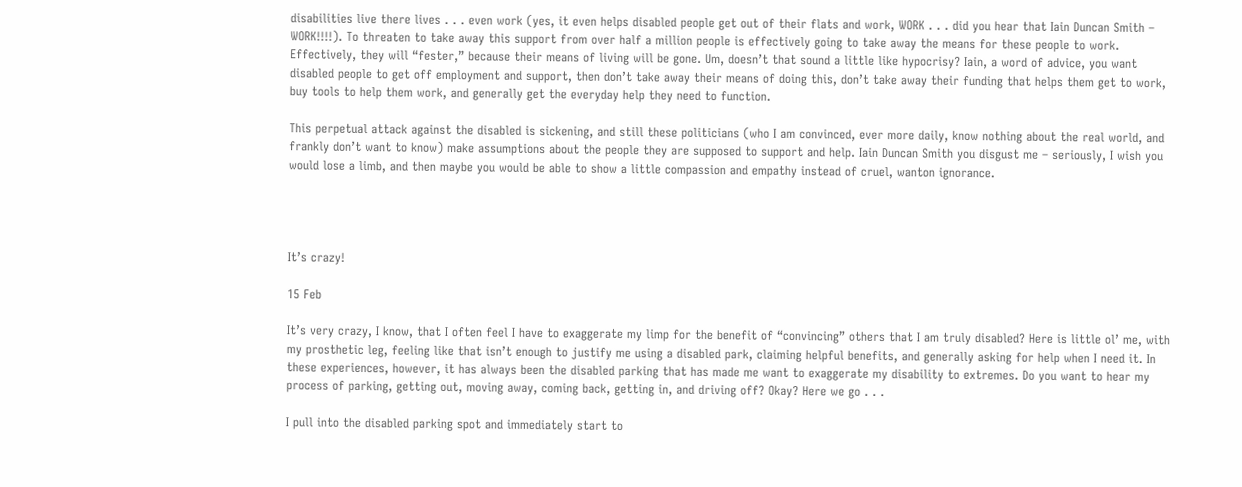disabilities live there lives . . . even work (yes, it even helps disabled people get out of their flats and work, WORK . . . did you hear that Iain Duncan Smith – WORK!!!!). To threaten to take away this support from over half a million people is effectively going to take away the means for these people to work. Effectively, they will “fester,” because their means of living will be gone. Um, doesn’t that sound a little like hypocrisy? Iain, a word of advice, you want disabled people to get off employment and support, then don’t take away their means of doing this, don’t take away their funding that helps them get to work, buy tools to help them work, and generally get the everyday help they need to function.

This perpetual attack against the disabled is sickening, and still these politicians (who I am convinced, ever more daily, know nothing about the real world, and frankly don’t want to know) make assumptions about the people they are supposed to support and help. Iain Duncan Smith you disgust me – seriously, I wish you would lose a limb, and then maybe you would be able to show a little compassion and empathy instead of cruel, wanton ignorance.




It’s crazy!

15 Feb

It’s very crazy, I know, that I often feel I have to exaggerate my limp for the benefit of “convincing” others that I am truly disabled? Here is little ol’ me, with my prosthetic leg, feeling like that isn’t enough to justify me using a disabled park, claiming helpful benefits, and generally asking for help when I need it. In these experiences, however, it has always been the disabled parking that has made me want to exaggerate my disability to extremes. Do you want to hear my process of parking, getting out, moving away, coming back, getting in, and driving off? Okay? Here we go . . .

I pull into the disabled parking spot and immediately start to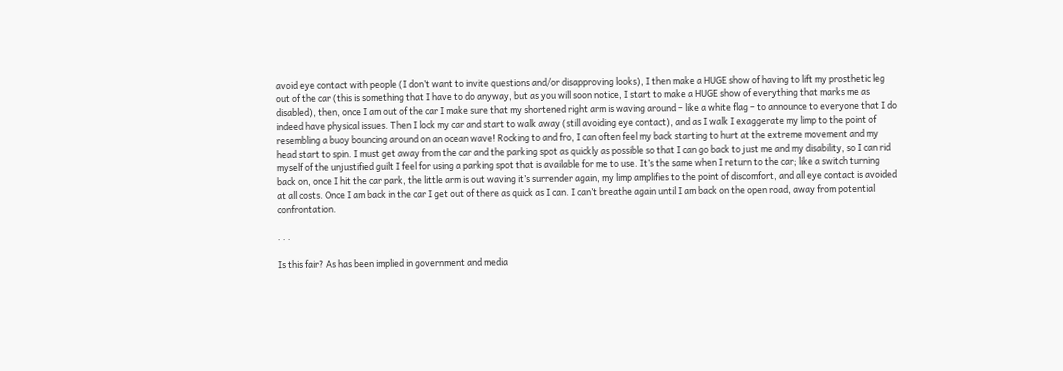avoid eye contact with people (I don’t want to invite questions and/or disapproving looks), I then make a HUGE show of having to lift my prosthetic leg out of the car (this is something that I have to do anyway, but as you will soon notice, I start to make a HUGE show of everything that marks me as disabled), then, once I am out of the car I make sure that my shortened right arm is waving around – like a white flag – to announce to everyone that I do indeed have physical issues. Then I lock my car and start to walk away (still avoiding eye contact), and as I walk I exaggerate my limp to the point of resembling a buoy bouncing around on an ocean wave! Rocking to and fro, I can often feel my back starting to hurt at the extreme movement and my head start to spin. I must get away from the car and the parking spot as quickly as possible so that I can go back to just me and my disability, so I can rid myself of the unjustified guilt I feel for using a parking spot that is available for me to use. It’s the same when I return to the car; like a switch turning back on, once I hit the car park, the little arm is out waving it’s surrender again, my limp amplifies to the point of discomfort, and all eye contact is avoided at all costs. Once I am back in the car I get out of there as quick as I can. I can’t breathe again until I am back on the open road, away from potential confrontation.

. . .

Is this fair? As has been implied in government and media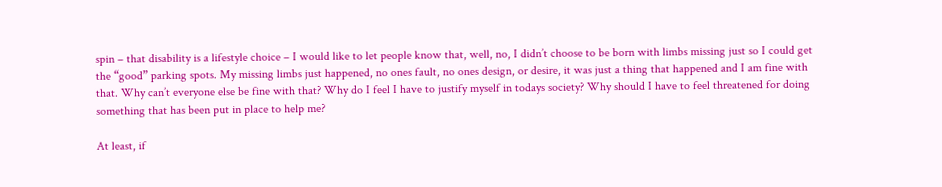spin – that disability is a lifestyle choice – I would like to let people know that, well, no, I didn’t choose to be born with limbs missing just so I could get the “good” parking spots. My missing limbs just happened, no ones fault, no ones design, or desire, it was just a thing that happened and I am fine with that. Why can’t everyone else be fine with that? Why do I feel I have to justify myself in todays society? Why should I have to feel threatened for doing something that has been put in place to help me?

At least, if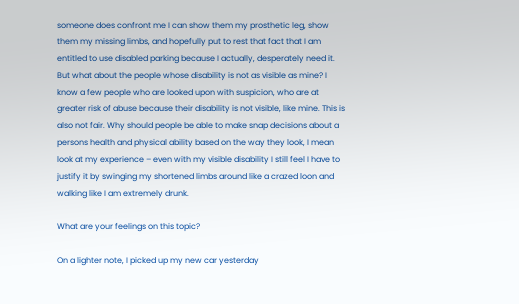someone does confront me I can show them my prosthetic leg, show them my missing limbs, and hopefully put to rest that fact that I am entitled to use disabled parking because I actually, desperately need it. But what about the people whose disability is not as visible as mine? I know a few people who are looked upon with suspicion, who are at greater risk of abuse because their disability is not visible, like mine. This is also not fair. Why should people be able to make snap decisions about a persons health and physical ability based on the way they look, I mean look at my experience – even with my visible disability I still feel I have to justify it by swinging my shortened limbs around like a crazed loon and walking like I am extremely drunk.

What are your feelings on this topic?

On a lighter note, I picked up my new car yesterday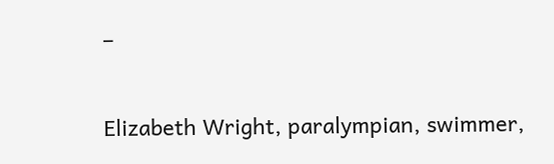–

Elizabeth Wright, paralympian, swimmer,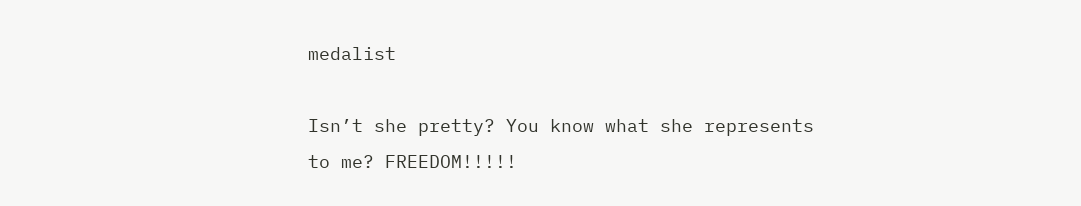medalist

Isn’t she pretty? You know what she represents to me? FREEDOM!!!!!